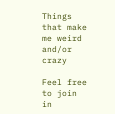Things that make me weird and/or crazy

Feel free to join in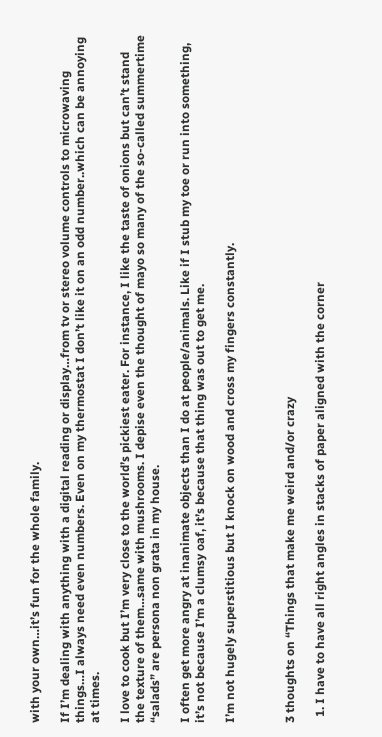with your own…it’s fun for the whole family.

If I’m dealing with anything with a digital reading or display…from tv or stereo volume controls to microwaving things…I always need even numbers. Even on my thermostat I don’t like it on an odd number..which can be annoying at times.

I love to cook but I’m very close to the world’s pickiest eater. For instance, I like the taste of onions but can’t stand the texture of them…same with mushrooms. I depise even the thought of mayo so many of the so-called summertime “salads” are persona non grata in my house.

I often get more angry at inanimate objects than I do at people/animals. Like if I stub my toe or run into something, it’s not because I’m a clumsy oaf, it’s because that thing was out to get me.

I’m not hugely superstitious but I knock on wood and cross my fingers constantly.



3 thoughts on “Things that make me weird and/or crazy

  1. I have to have all right angles in stacks of paper aligned with the corner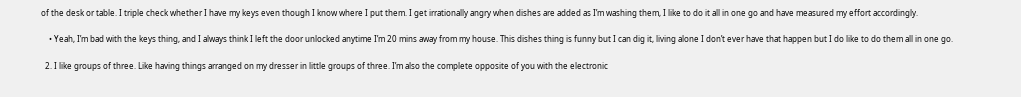of the desk or table. I triple check whether I have my keys even though I know where I put them. I get irrationally angry when dishes are added as I’m washing them, I like to do it all in one go and have measured my effort accordingly.

    • Yeah, I’m bad with the keys thing, and I always think I left the door unlocked anytime I’m 20 mins away from my house. This dishes thing is funny but I can dig it, living alone I don’t ever have that happen but I do like to do them all in one go.

  2. I like groups of three. Like having things arranged on my dresser in little groups of three. I’m also the complete opposite of you with the electronic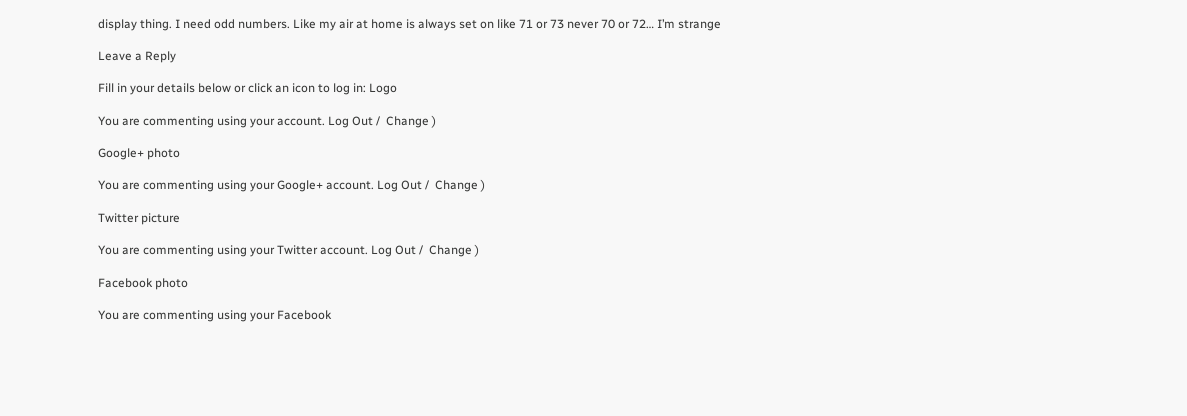display thing. I need odd numbers. Like my air at home is always set on like 71 or 73 never 70 or 72… I’m strange

Leave a Reply

Fill in your details below or click an icon to log in: Logo

You are commenting using your account. Log Out /  Change )

Google+ photo

You are commenting using your Google+ account. Log Out /  Change )

Twitter picture

You are commenting using your Twitter account. Log Out /  Change )

Facebook photo

You are commenting using your Facebook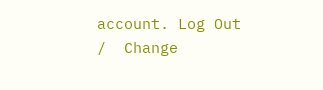account. Log Out /  Change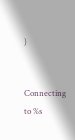)


Connecting to %s